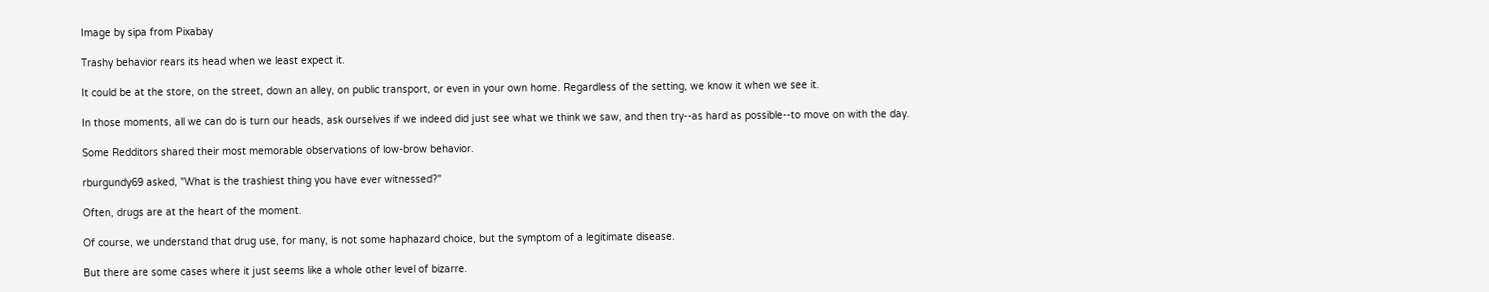Image by sipa from Pixabay

Trashy behavior rears its head when we least expect it.

It could be at the store, on the street, down an alley, on public transport, or even in your own home. Regardless of the setting, we know it when we see it.

In those moments, all we can do is turn our heads, ask ourselves if we indeed did just see what we think we saw, and then try--as hard as possible--to move on with the day.

Some Redditors shared their most memorable observations of low-brow behavior.

rburgundy69 asked, "What is the trashiest thing you have ever witnessed?"

Often, drugs are at the heart of the moment.

Of course, we understand that drug use, for many, is not some haphazard choice, but the symptom of a legitimate disease.

But there are some cases where it just seems like a whole other level of bizarre.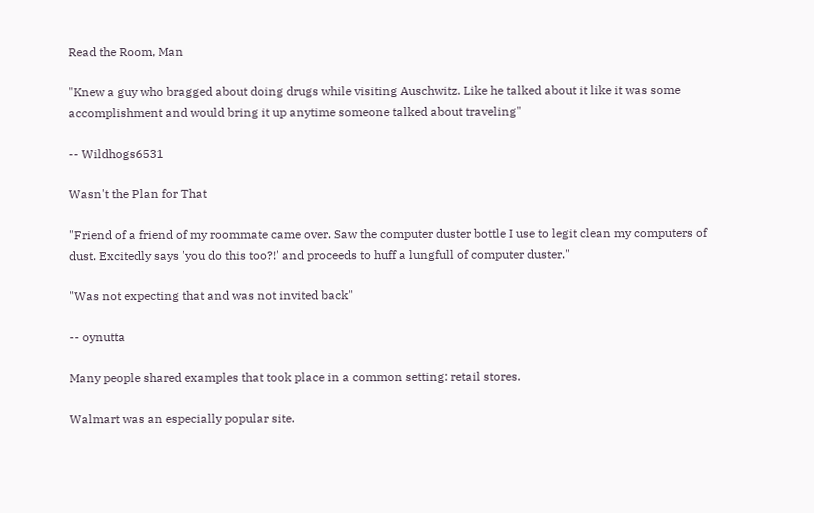Read the Room, Man

"Knew a guy who bragged about doing drugs while visiting Auschwitz. Like he talked about it like it was some accomplishment and would bring it up anytime someone talked about traveling"

-- Wildhogs6531

Wasn't the Plan for That

"Friend of a friend of my roommate came over. Saw the computer duster bottle I use to legit clean my computers of dust. Excitedly says 'you do this too?!' and proceeds to huff a lungfull of computer duster."

"Was not expecting that and was not invited back"

-- oynutta

Many people shared examples that took place in a common setting: retail stores.

Walmart was an especially popular site.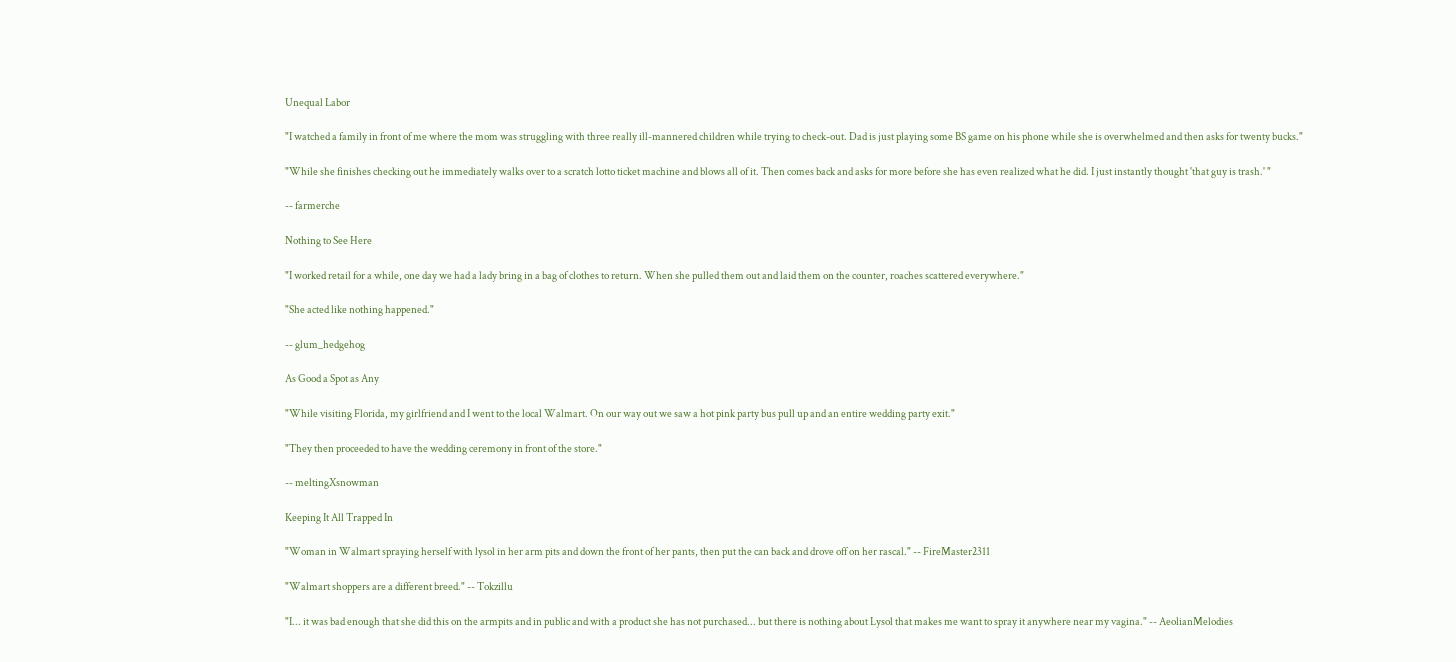Unequal Labor

"I watched a family in front of me where the mom was struggling with three really ill-mannered children while trying to check-out. Dad is just playing some BS game on his phone while she is overwhelmed and then asks for twenty bucks."

"While she finishes checking out he immediately walks over to a scratch lotto ticket machine and blows all of it. Then comes back and asks for more before she has even realized what he did. I just instantly thought 'that guy is trash.' "

-- farmerche

Nothing to See Here

"I worked retail for a while, one day we had a lady bring in a bag of clothes to return. When she pulled them out and laid them on the counter, roaches scattered everywhere."

"She acted like nothing happened."

-- glum_hedgehog

As Good a Spot as Any

"While visiting Florida, my girlfriend and I went to the local Walmart. On our way out we saw a hot pink party bus pull up and an entire wedding party exit."

"They then proceeded to have the wedding ceremony in front of the store."

-- meltingXsnowman

Keeping It All Trapped In

"Woman in Walmart spraying herself with lysol in her arm pits and down the front of her pants, then put the can back and drove off on her rascal." -- FireMaster2311

"Walmart shoppers are a different breed." -- Tokzillu

"I... it was bad enough that she did this on the armpits and in public and with a product she has not purchased... but there is nothing about Lysol that makes me want to spray it anywhere near my vagina." -- AeolianMelodies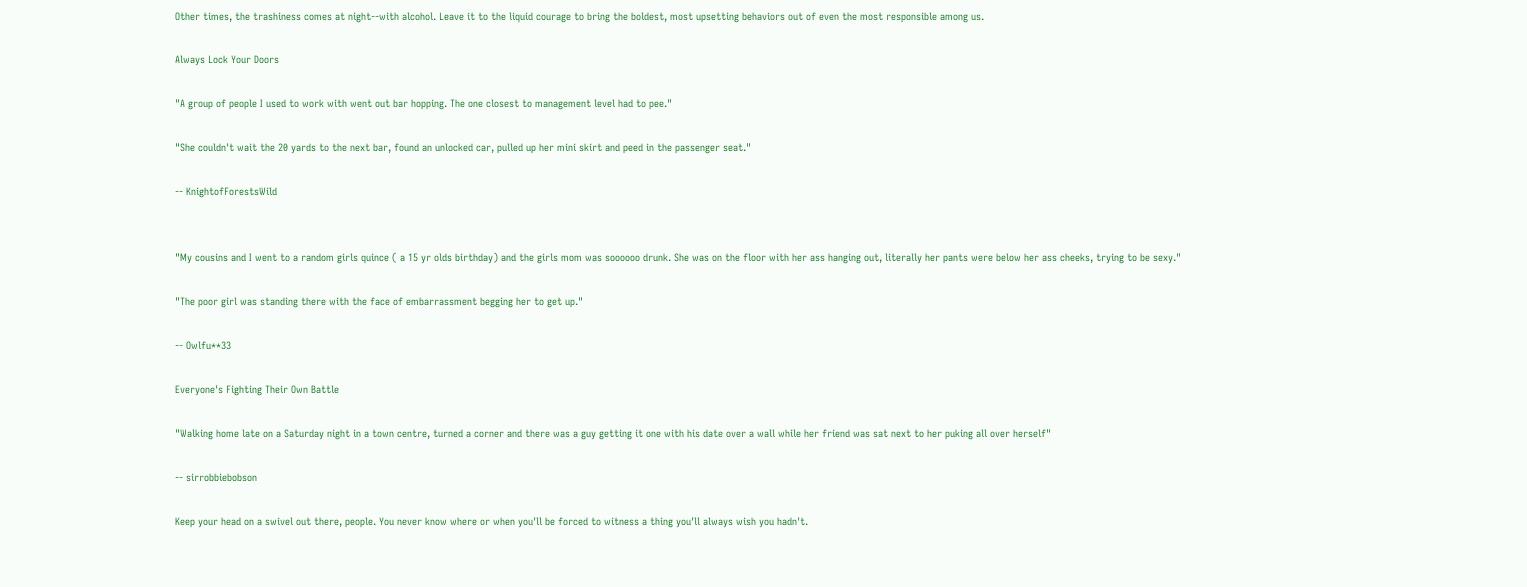Other times, the trashiness comes at night--with alcohol. Leave it to the liquid courage to bring the boldest, most upsetting behaviors out of even the most responsible among us.

Always Lock Your Doors

"A group of people I used to work with went out bar hopping. The one closest to management level had to pee."

"She couldn't wait the 20 yards to the next bar, found an unlocked car, pulled up her mini skirt and peed in the passenger seat."

-- KnightofForestsWild


"My cousins and I went to a random girls quince ( a 15 yr olds birthday) and the girls mom was soooooo drunk. She was on the floor with her ass hanging out, literally her pants were below her ass cheeks, trying to be sexy."

"The poor girl was standing there with the face of embarrassment begging her to get up."

-- Owlfu**33

Everyone's Fighting Their Own Battle

"Walking home late on a Saturday night in a town centre, turned a corner and there was a guy getting it one with his date over a wall while her friend was sat next to her puking all over herself"

-- sirrobbiebobson

Keep your head on a swivel out there, people. You never know where or when you'll be forced to witness a thing you'll always wish you hadn't.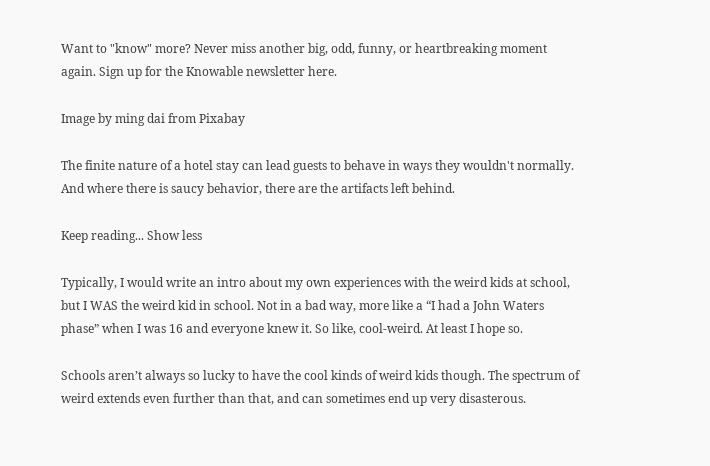Want to "know" more? Never miss another big, odd, funny, or heartbreaking moment again. Sign up for the Knowable newsletter here.

Image by ming dai from Pixabay

The finite nature of a hotel stay can lead guests to behave in ways they wouldn't normally. And where there is saucy behavior, there are the artifacts left behind.

Keep reading... Show less

Typically, I would write an intro about my own experiences with the weird kids at school, but I WAS the weird kid in school. Not in a bad way, more like a “I had a John Waters phase” when I was 16 and everyone knew it. So like, cool-weird. At least I hope so.

Schools aren’t always so lucky to have the cool kinds of weird kids though. The spectrum of weird extends even further than that, and can sometimes end up very disasterous.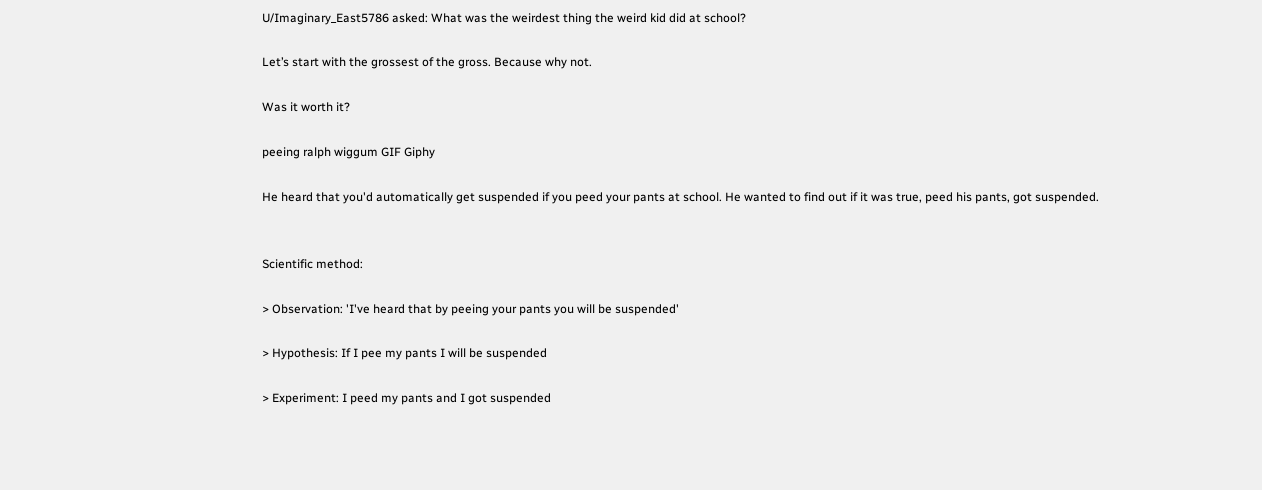U/Imaginary_East5786 asked: What was the weirdest thing the weird kid did at school?

Let’s start with the grossest of the gross. Because why not.

Was it worth it?

peeing ralph wiggum GIF Giphy

He heard that you'd automatically get suspended if you peed your pants at school. He wanted to find out if it was true, peed his pants, got suspended.


Scientific method:

> Observation: 'I've heard that by peeing your pants you will be suspended'

> Hypothesis: If I pee my pants I will be suspended

> Experiment: I peed my pants and I got suspended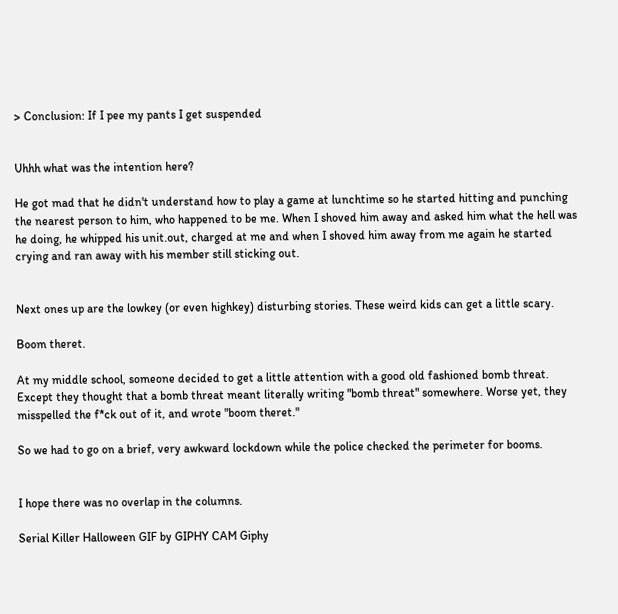> Conclusion: If I pee my pants I get suspended


Uhhh what was the intention here?

He got mad that he didn't understand how to play a game at lunchtime so he started hitting and punching the nearest person to him, who happened to be me. When I shoved him away and asked him what the hell was he doing, he whipped his unit.out, charged at me and when I shoved him away from me again he started crying and ran away with his member still sticking out.


Next ones up are the lowkey (or even highkey) disturbing stories. These weird kids can get a little scary.

Boom theret.

At my middle school, someone decided to get a little attention with a good old fashioned bomb threat. Except they thought that a bomb threat meant literally writing "bomb threat" somewhere. Worse yet, they misspelled the f*ck out of it, and wrote "boom theret."

So we had to go on a brief, very awkward lockdown while the police checked the perimeter for booms.


I hope there was no overlap in the columns.

Serial Killer Halloween GIF by GIPHY CAM Giphy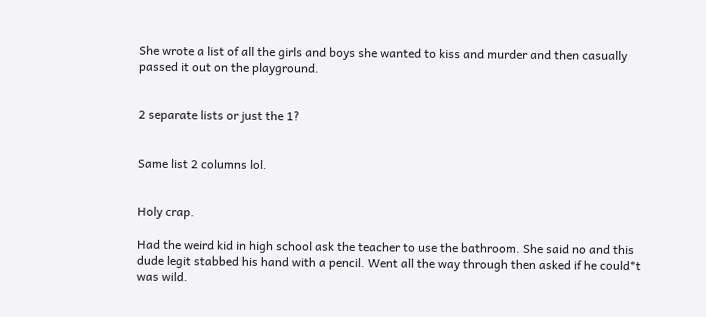She wrote a list of all the girls and boys she wanted to kiss and murder and then casually passed it out on the playground.


2 separate lists or just the 1?


Same list 2 columns lol.


Holy crap.

Had the weird kid in high school ask the teacher to use the bathroom. She said no and this dude legit stabbed his hand with a pencil. Went all the way through then asked if he could*t was wild.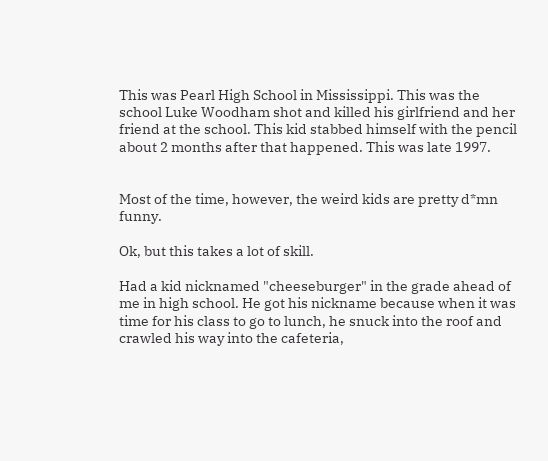This was Pearl High School in Mississippi. This was the school Luke Woodham shot and killed his girlfriend and her friend at the school. This kid stabbed himself with the pencil about 2 months after that happened. This was late 1997.


Most of the time, however, the weird kids are pretty d*mn funny.

Ok, but this takes a lot of skill.

Had a kid nicknamed "cheeseburger" in the grade ahead of me in high school. He got his nickname because when it was time for his class to go to lunch, he snuck into the roof and crawled his way into the cafeteria,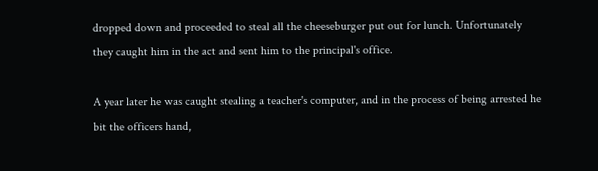dropped down and proceeded to steal all the cheeseburger put out for lunch. Unfortunately they caught him in the act and sent him to the principal's office.

A year later he was caught stealing a teacher's computer, and in the process of being arrested he bit the officers hand,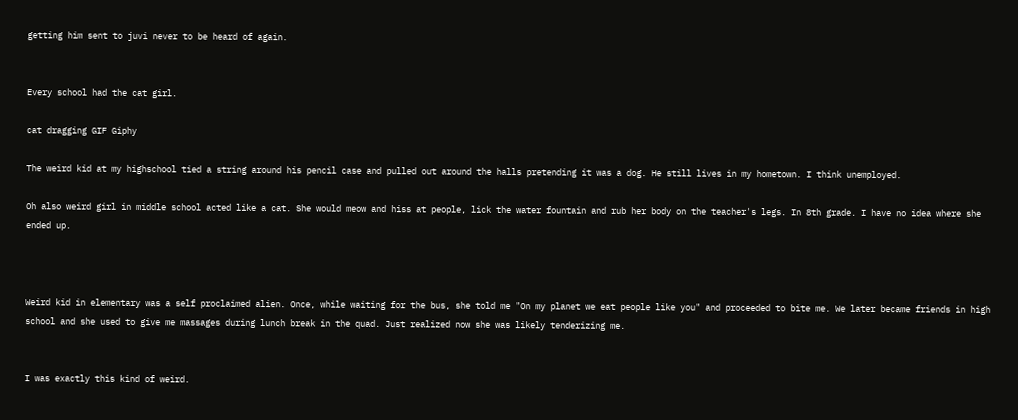getting him sent to juvi never to be heard of again.


Every school had the cat girl.

cat dragging GIF Giphy

The weird kid at my highschool tied a string around his pencil case and pulled out around the halls pretending it was a dog. He still lives in my hometown. I think unemployed.

Oh also weird girl in middle school acted like a cat. She would meow and hiss at people, lick the water fountain and rub her body on the teacher's legs. In 8th grade. I have no idea where she ended up.



Weird kid in elementary was a self proclaimed alien. Once, while waiting for the bus, she told me "On my planet we eat people like you" and proceeded to bite me. We later became friends in high school and she used to give me massages during lunch break in the quad. Just realized now she was likely tenderizing me.


I was exactly this kind of weird.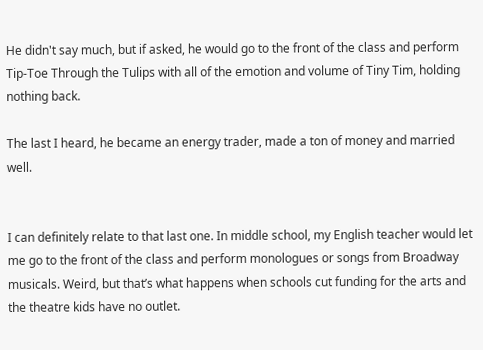He didn't say much, but if asked, he would go to the front of the class and perform Tip-Toe Through the Tulips with all of the emotion and volume of Tiny Tim, holding nothing back.

The last I heard, he became an energy trader, made a ton of money and married well.


I can definitely relate to that last one. In middle school, my English teacher would let me go to the front of the class and perform monologues or songs from Broadway musicals. Weird, but that’s what happens when schools cut funding for the arts and the theatre kids have no outlet.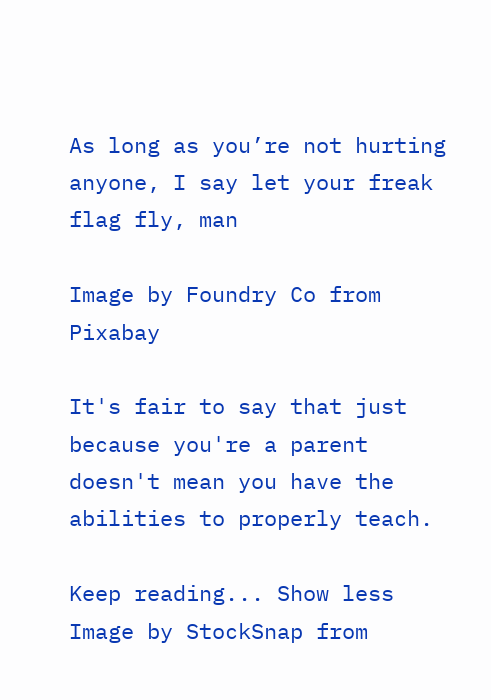As long as you’re not hurting anyone, I say let your freak flag fly, man

Image by Foundry Co from Pixabay

It's fair to say that just because you're a parent doesn't mean you have the abilities to properly teach.

Keep reading... Show less
Image by StockSnap from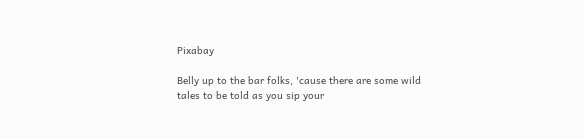Pixabay

Belly up to the bar folks, 'cause there are some wild tales to be told as you sip your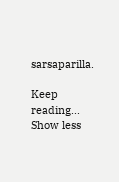sarsaparilla.

Keep reading... Show less